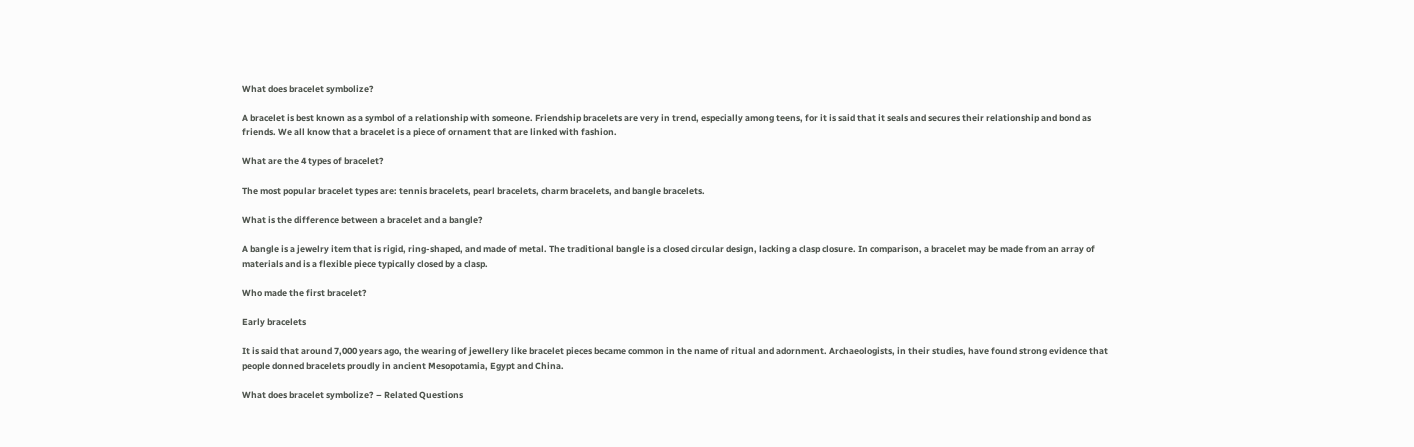What does bracelet symbolize?

A bracelet is best known as a symbol of a relationship with someone. Friendship bracelets are very in trend, especially among teens, for it is said that it seals and secures their relationship and bond as friends. We all know that a bracelet is a piece of ornament that are linked with fashion.

What are the 4 types of bracelet?

The most popular bracelet types are: tennis bracelets, pearl bracelets, charm bracelets, and bangle bracelets.

What is the difference between a bracelet and a bangle?

A bangle is a jewelry item that is rigid, ring-shaped, and made of metal. The traditional bangle is a closed circular design, lacking a clasp closure. In comparison, a bracelet may be made from an array of materials and is a flexible piece typically closed by a clasp.

Who made the first bracelet?

Early bracelets

It is said that around 7,000 years ago, the wearing of jewellery like bracelet pieces became common in the name of ritual and adornment. Archaeologists, in their studies, have found strong evidence that people donned bracelets proudly in ancient Mesopotamia, Egypt and China.

What does bracelet symbolize? – Related Questions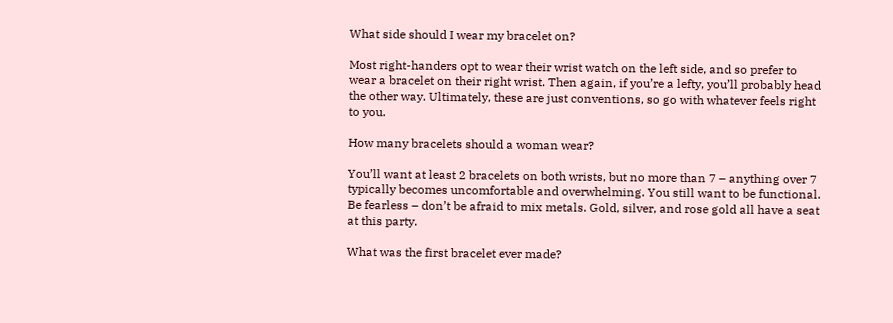What side should I wear my bracelet on?

Most right-handers opt to wear their wrist watch on the left side, and so prefer to wear a bracelet on their right wrist. Then again, if you’re a lefty, you’ll probably head the other way. Ultimately, these are just conventions, so go with whatever feels right to you.

How many bracelets should a woman wear?

You’ll want at least 2 bracelets on both wrists, but no more than 7 – anything over 7 typically becomes uncomfortable and overwhelming. You still want to be functional. Be fearless – don’t be afraid to mix metals. Gold, silver, and rose gold all have a seat at this party.

What was the first bracelet ever made?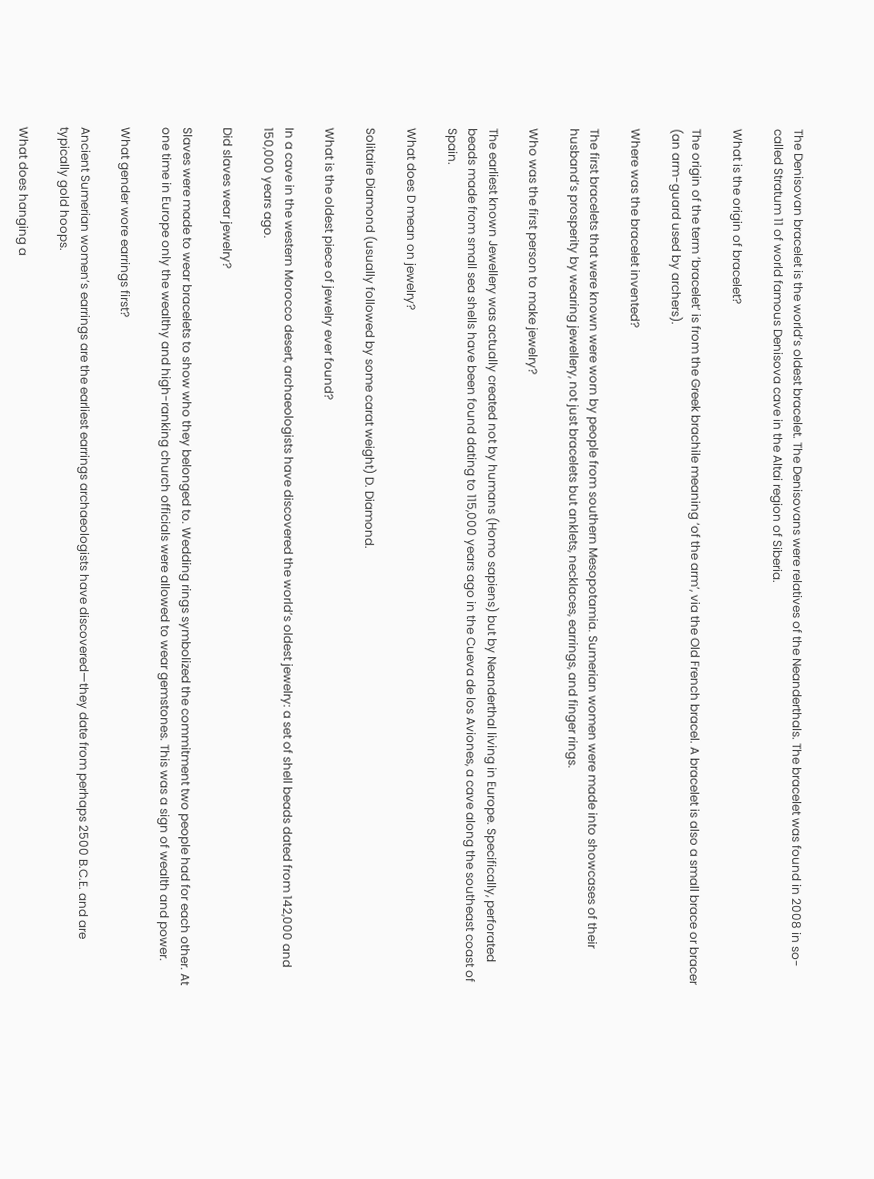The Denisovan bracelet is the world’s oldest bracelet. The Denisovans were relatives of the Neanderthals. The bracelet was found in 2008 in so-called Stratum 11 of world famous Denisova cave in the Altai region of Siberia.

What is the origin of bracelet?

The origin of the term ‘bracelet’ is from the Greek brachile meaning ‘of the arm’, via the Old French bracel. A bracelet is also a small brace or bracer (an arm-guard used by archers).

Where was the bracelet invented?

The first bracelets that were known were worn by people from southern Mesopotamia. Sumerian women were made into showcases of their husband’s prosperity by wearing jewellery, not just bracelets but anklets, necklaces, earrings, and finger rings.

Who was the first person to make jewelry?

The earliest known Jewellery was actually created not by humans (Homo sapiens) but by Neanderthal living in Europe. Specifically, perforated beads made from small sea shells have been found dating to 115,000 years ago in the Cueva de los Aviones, a cave along the southeast coast of Spain.

What does D mean on jewelry?

Solitaire Diamond (usually followed by some carat weight) D. Diamond.

What is the oldest piece of jewelry ever found?

In a cave in the western Morocco desert, archaeologists have discovered the world’s oldest jewelry: a set of shell beads dated from 142,000 and 150,000 years ago.

Did slaves wear jewelry?

Slaves were made to wear bracelets to show who they belonged to. Wedding rings symbolized the commitment two people had for each other. At one time in Europe only the wealthy and high-ranking church officials were allowed to wear gemstones. This was a sign of wealth and power.

What gender wore earrings first?

Ancient Sumerian women’s earrings are the earliest earrings archaeologists have discovered—they date from perhaps 2500 B.C.E. and are typically gold hoops.

What does hanging a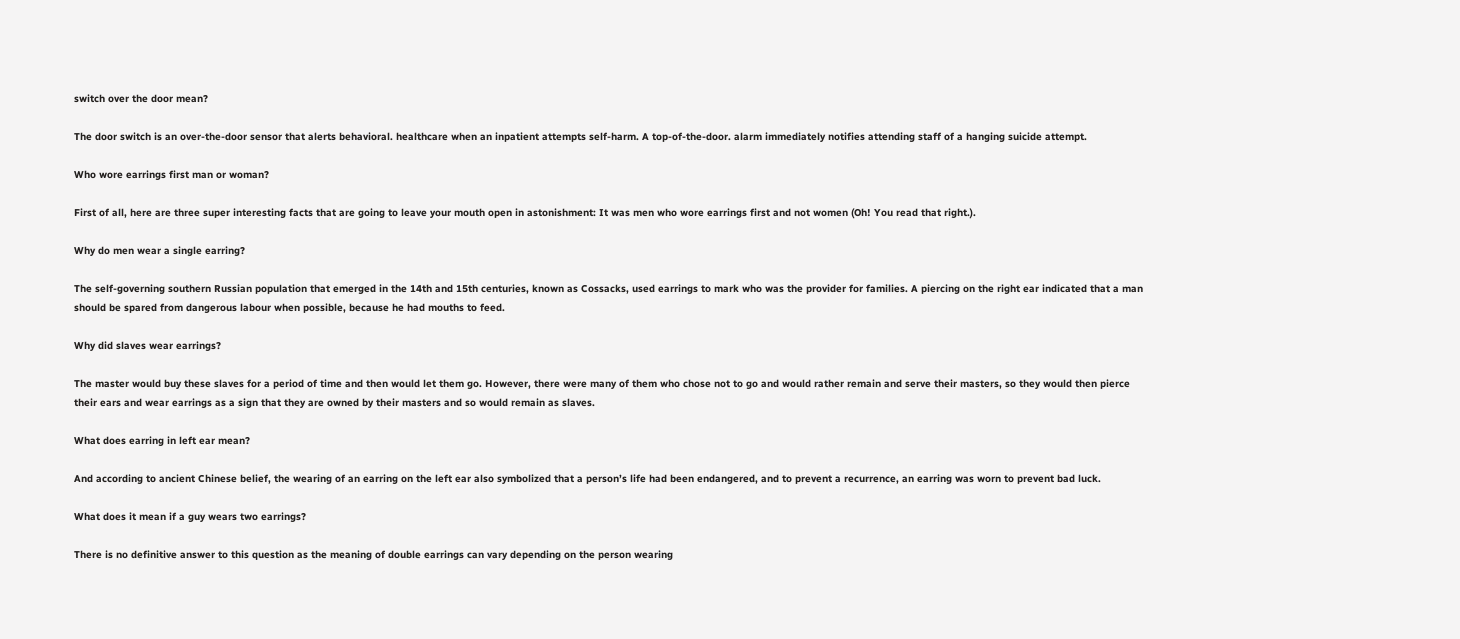switch over the door mean?

The door switch is an over-the-door sensor that alerts behavioral. healthcare when an inpatient attempts self-harm. A top-of-the-door. alarm immediately notifies attending staff of a hanging suicide attempt.

Who wore earrings first man or woman?

First of all, here are three super interesting facts that are going to leave your mouth open in astonishment: It was men who wore earrings first and not women (Oh! You read that right.).

Why do men wear a single earring?

The self-governing southern Russian population that emerged in the 14th and 15th centuries, known as Cossacks, used earrings to mark who was the provider for families. A piercing on the right ear indicated that a man should be spared from dangerous labour when possible, because he had mouths to feed.

Why did slaves wear earrings?

The master would buy these slaves for a period of time and then would let them go. However, there were many of them who chose not to go and would rather remain and serve their masters, so they would then pierce their ears and wear earrings as a sign that they are owned by their masters and so would remain as slaves.

What does earring in left ear mean?

And according to ancient Chinese belief, the wearing of an earring on the left ear also symbolized that a person’s life had been endangered, and to prevent a recurrence, an earring was worn to prevent bad luck.

What does it mean if a guy wears two earrings?

There is no definitive answer to this question as the meaning of double earrings can vary depending on the person wearing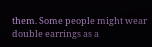them. Some people might wear double earrings as a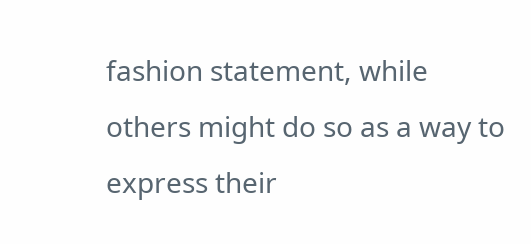fashion statement, while others might do so as a way to express their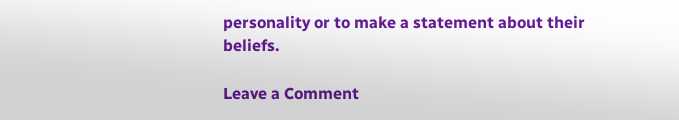personality or to make a statement about their beliefs.

Leave a Comment